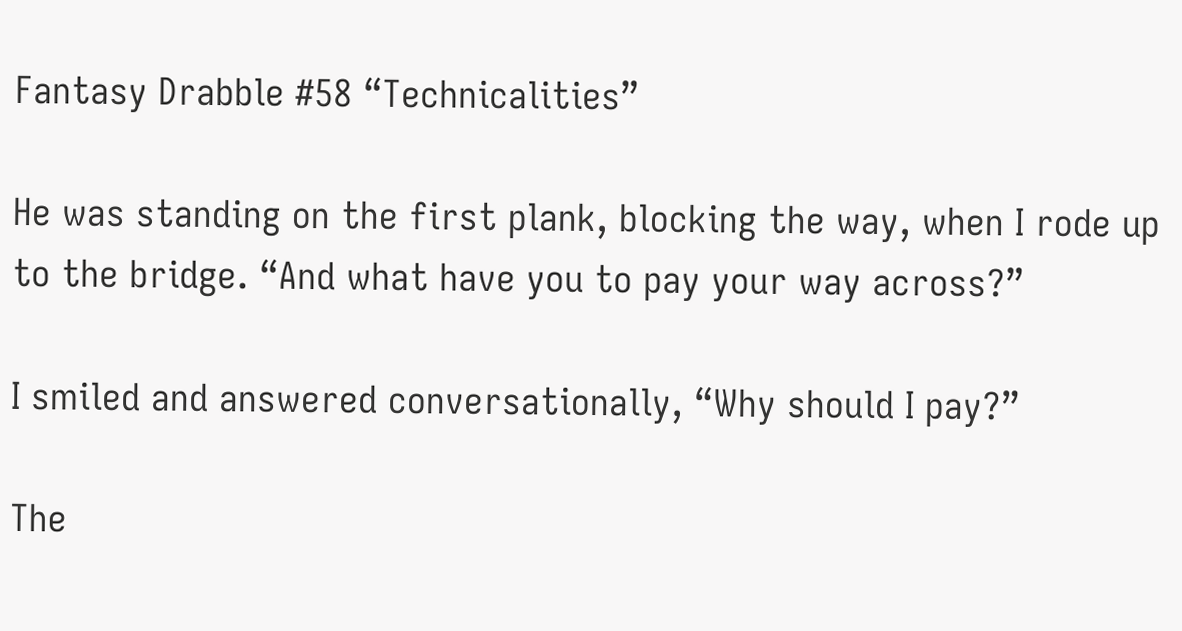Fantasy Drabble #58 “Technicalities”

He was standing on the first plank, blocking the way, when I rode up to the bridge. “And what have you to pay your way across?”

I smiled and answered conversationally, “Why should I pay?”

The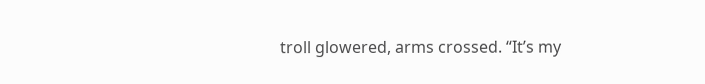troll glowered, arms crossed. “It’s my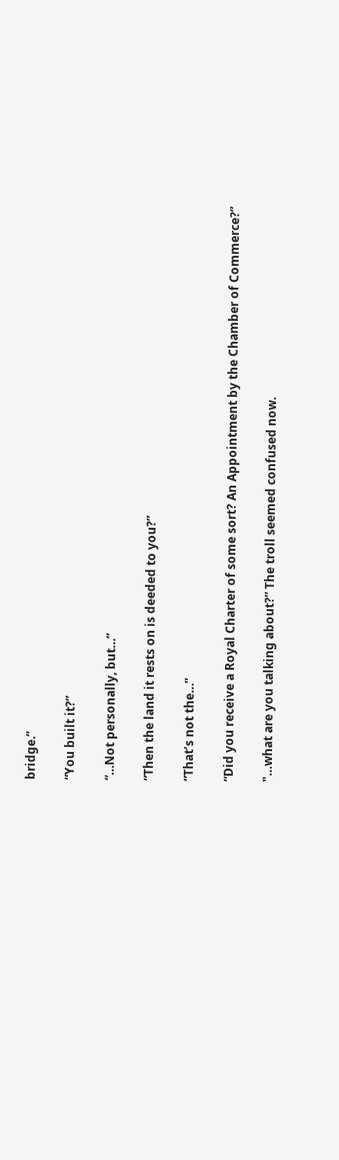bridge.”

“You built it?”

“…Not personally, but…”

“Then the land it rests on is deeded to you?”

“That’s not the…”

“Did you receive a Royal Charter of some sort? An Appointment by the Chamber of Commerce?”

"…what are you talking about?” The troll seemed confused now.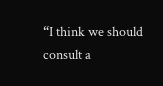“I think we should consult a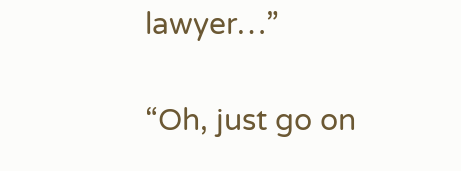lawyer…”

“Oh, just go on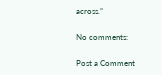across.”

No comments:

Post a Comment